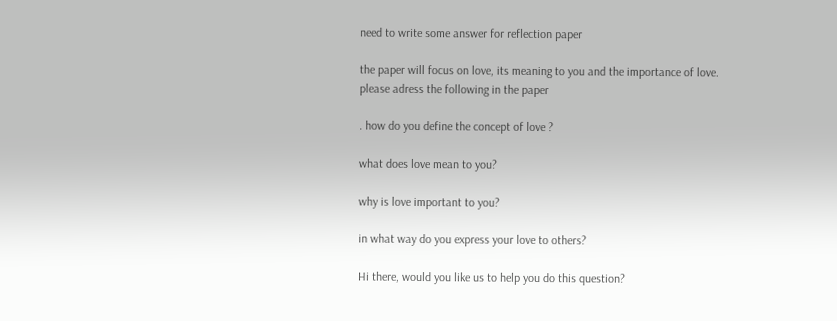need to write some answer for reflection paper

the paper will focus on love, its meaning to you and the importance of love. please adress the following in the paper

. how do you define the concept of love ?

what does love mean to you?

why is love important to you?

in what way do you express your love to others?

Hi there, would you like us to help you do this question?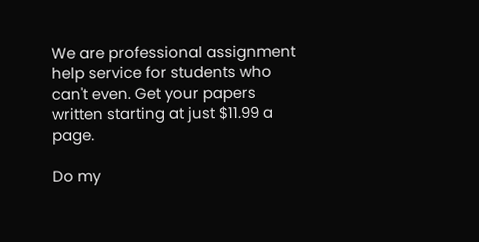We are professional assignment help service for students who can't even. Get your papers written starting at just $11.99 a page.

Do my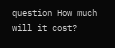question How much will it cost?